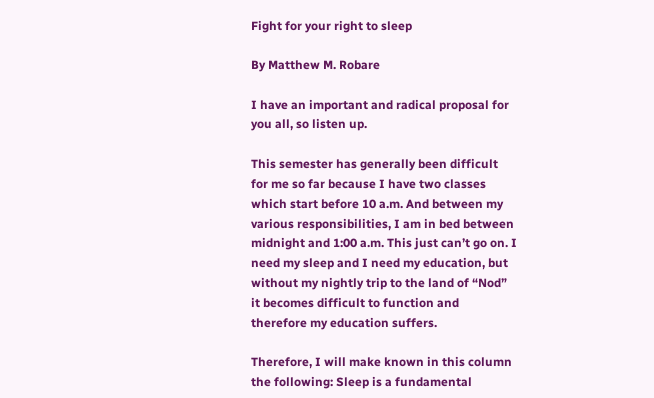Fight for your right to sleep

By Matthew M. Robare

I have an important and radical proposal for you all, so listen up.

This semester has generally been difficult for me so far because I have two classes which start before 10 a.m. And between my various responsibilities, I am in bed between midnight and 1:00 a.m. This just can’t go on. I need my sleep and I need my education, but without my nightly trip to the land of “Nod” it becomes difficult to function and therefore my education suffers.

Therefore, I will make known in this column the following: Sleep is a fundamental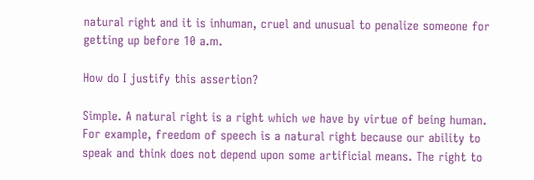natural right and it is inhuman, cruel and unusual to penalize someone for getting up before 10 a.m.

How do I justify this assertion?

Simple. A natural right is a right which we have by virtue of being human. For example, freedom of speech is a natural right because our ability to speak and think does not depend upon some artificial means. The right to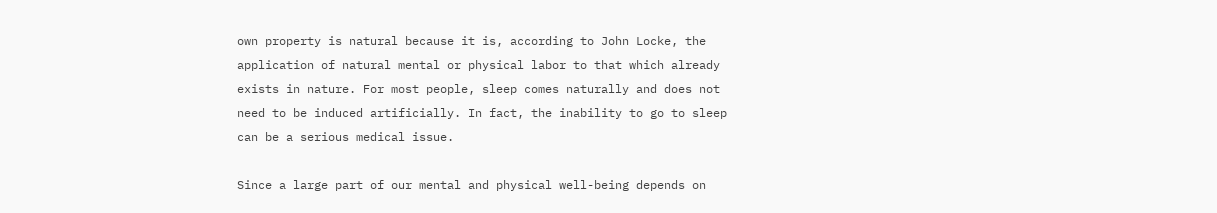own property is natural because it is, according to John Locke, the application of natural mental or physical labor to that which already exists in nature. For most people, sleep comes naturally and does not need to be induced artificially. In fact, the inability to go to sleep can be a serious medical issue.

Since a large part of our mental and physical well-being depends on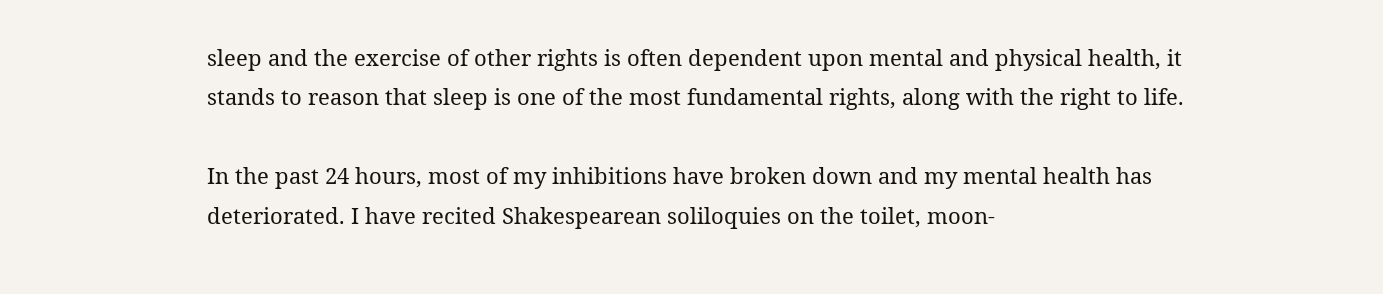sleep and the exercise of other rights is often dependent upon mental and physical health, it stands to reason that sleep is one of the most fundamental rights, along with the right to life.

In the past 24 hours, most of my inhibitions have broken down and my mental health has deteriorated. I have recited Shakespearean soliloquies on the toilet, moon-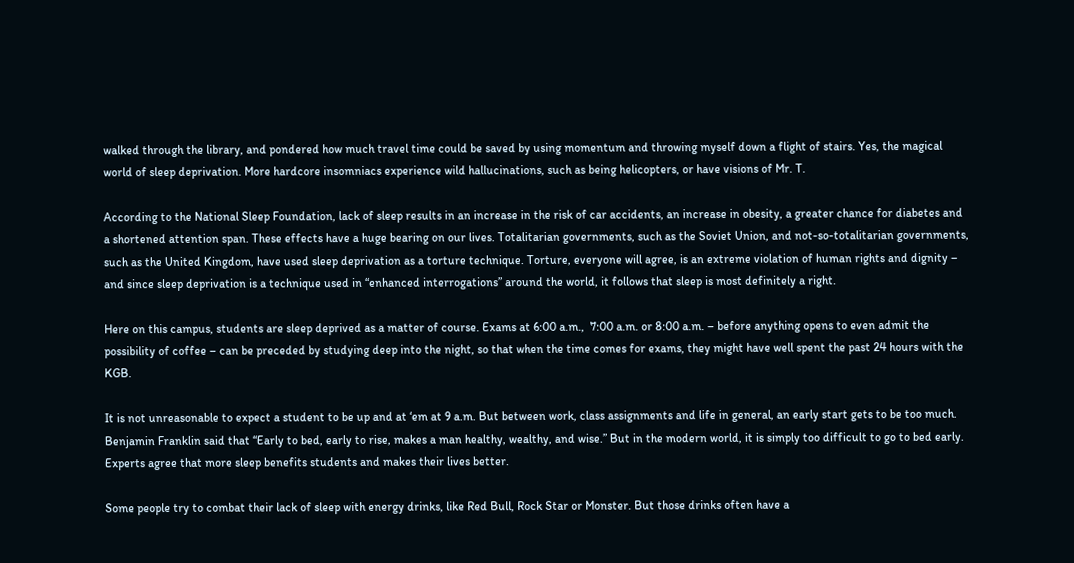walked through the library, and pondered how much travel time could be saved by using momentum and throwing myself down a flight of stairs. Yes, the magical world of sleep deprivation. More hardcore insomniacs experience wild hallucinations, such as being helicopters, or have visions of Mr. T.

According to the National Sleep Foundation, lack of sleep results in an increase in the risk of car accidents, an increase in obesity, a greater chance for diabetes and a shortened attention span. These effects have a huge bearing on our lives. Totalitarian governments, such as the Soviet Union, and not-so-totalitarian governments, such as the United Kingdom, have used sleep deprivation as a torture technique. Torture, everyone will agree, is an extreme violation of human rights and dignity – and since sleep deprivation is a technique used in “enhanced interrogations” around the world, it follows that sleep is most definitely a right.

Here on this campus, students are sleep deprived as a matter of course. Exams at 6:00 a.m.,  7:00 a.m. or 8:00 a.m. – before anything opens to even admit the possibility of coffee – can be preceded by studying deep into the night, so that when the time comes for exams, they might have well spent the past 24 hours with the KGB.

It is not unreasonable to expect a student to be up and at ‘em at 9 a.m. But between work, class assignments and life in general, an early start gets to be too much. Benjamin Franklin said that “Early to bed, early to rise, makes a man healthy, wealthy, and wise.” But in the modern world, it is simply too difficult to go to bed early. Experts agree that more sleep benefits students and makes their lives better.

Some people try to combat their lack of sleep with energy drinks, like Red Bull, Rock Star or Monster. But those drinks often have a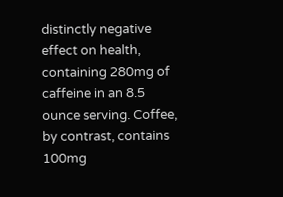distinctly negative effect on health, containing 280mg of caffeine in an 8.5 ounce serving. Coffee, by contrast, contains 100mg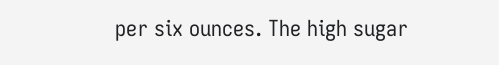per six ounces. The high sugar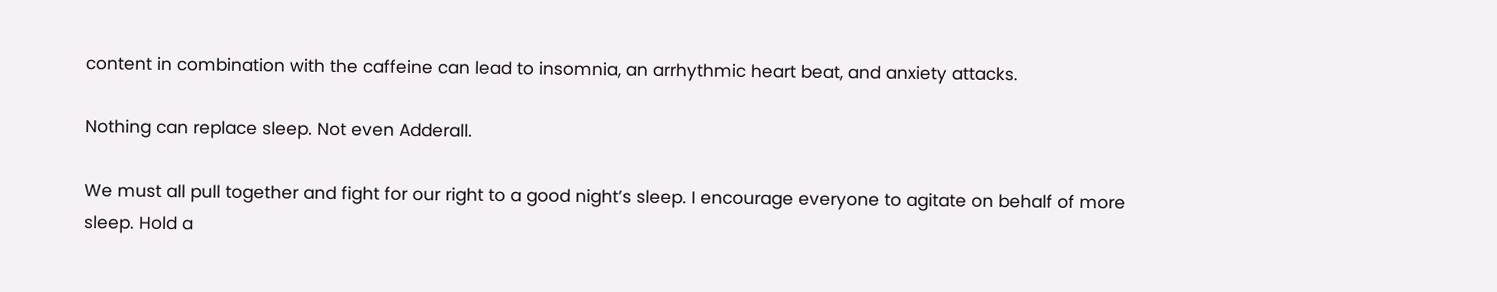content in combination with the caffeine can lead to insomnia, an arrhythmic heart beat, and anxiety attacks.

Nothing can replace sleep. Not even Adderall.

We must all pull together and fight for our right to a good night’s sleep. I encourage everyone to agitate on behalf of more sleep. Hold a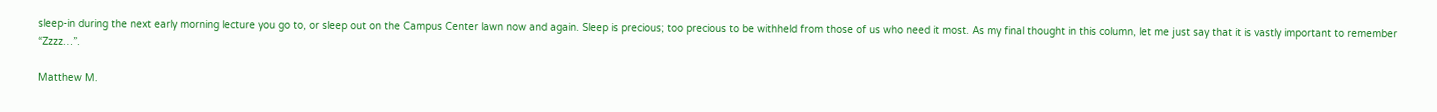sleep-in during the next early morning lecture you go to, or sleep out on the Campus Center lawn now and again. Sleep is precious; too precious to be withheld from those of us who need it most. As my final thought in this column, let me just say that it is vastly important to remember “Zzzz…”.

Matthew M.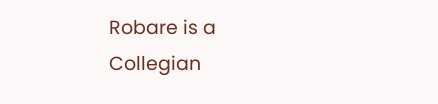Robare is a Collegian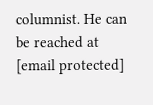columnist. He can be reached at [email protected]